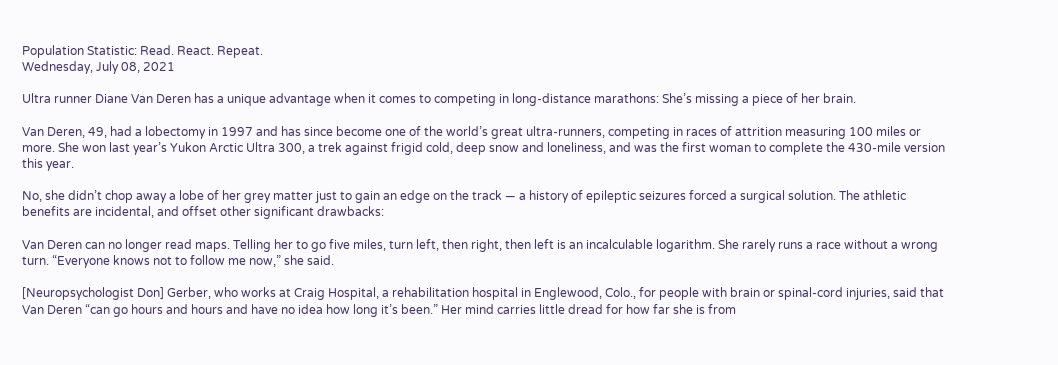Population Statistic: Read. React. Repeat.
Wednesday, July 08, 2021

Ultra runner Diane Van Deren has a unique advantage when it comes to competing in long-distance marathons: She’s missing a piece of her brain.

Van Deren, 49, had a lobectomy in 1997 and has since become one of the world’s great ultra-runners, competing in races of attrition measuring 100 miles or more. She won last year’s Yukon Arctic Ultra 300, a trek against frigid cold, deep snow and loneliness, and was the first woman to complete the 430-mile version this year.

No, she didn’t chop away a lobe of her grey matter just to gain an edge on the track — a history of epileptic seizures forced a surgical solution. The athletic benefits are incidental, and offset other significant drawbacks:

Van Deren can no longer read maps. Telling her to go five miles, turn left, then right, then left is an incalculable logarithm. She rarely runs a race without a wrong turn. “Everyone knows not to follow me now,” she said.

[Neuropsychologist Don] Gerber, who works at Craig Hospital, a rehabilitation hospital in Englewood, Colo., for people with brain or spinal-cord injuries, said that Van Deren “can go hours and hours and have no idea how long it’s been.” Her mind carries little dread for how far she is from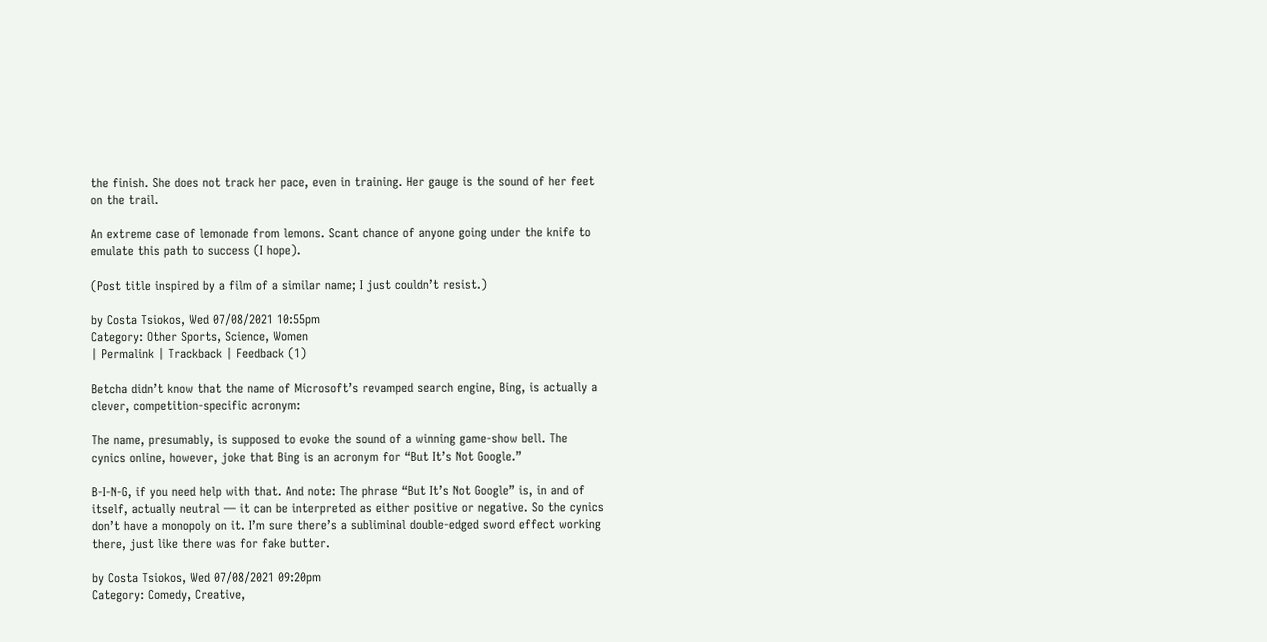the finish. She does not track her pace, even in training. Her gauge is the sound of her feet on the trail.

An extreme case of lemonade from lemons. Scant chance of anyone going under the knife to emulate this path to success (I hope).

(Post title inspired by a film of a similar name; I just couldn’t resist.)

by Costa Tsiokos, Wed 07/08/2021 10:55pm
Category: Other Sports, Science, Women
| Permalink | Trackback | Feedback (1)

Betcha didn’t know that the name of Microsoft’s revamped search engine, Bing, is actually a clever, competition-specific acronym:

The name, presumably, is supposed to evoke the sound of a winning game-show bell. The cynics online, however, joke that Bing is an acronym for “But It’s Not Google.”

B-I-N-G, if you need help with that. And note: The phrase “But It’s Not Google” is, in and of itself, actually neutral — it can be interpreted as either positive or negative. So the cynics don’t have a monopoly on it. I’m sure there’s a subliminal double-edged sword effect working there, just like there was for fake butter.

by Costa Tsiokos, Wed 07/08/2021 09:20pm
Category: Comedy, Creative,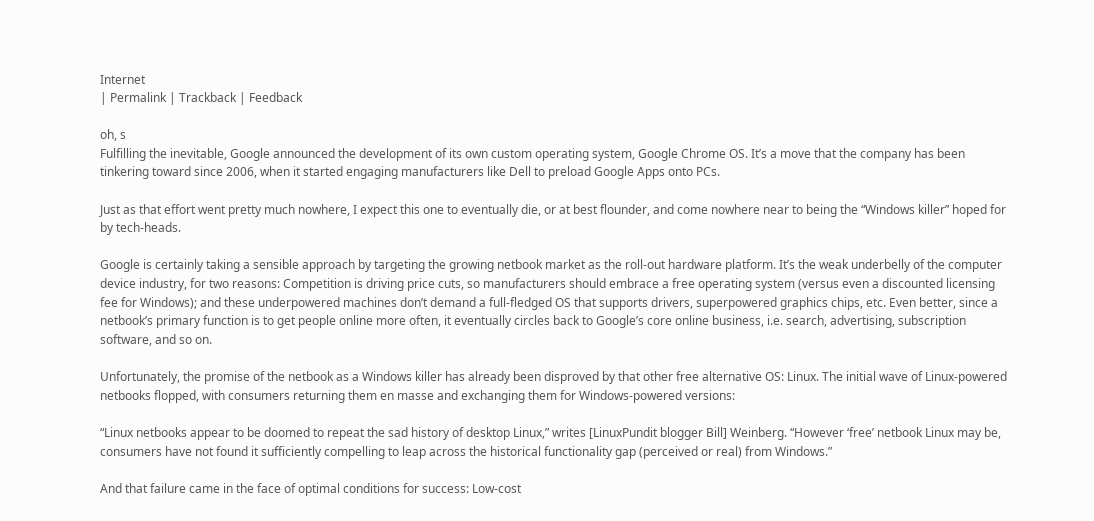Internet
| Permalink | Trackback | Feedback

oh, s
Fulfilling the inevitable, Google announced the development of its own custom operating system, Google Chrome OS. It’s a move that the company has been tinkering toward since 2006, when it started engaging manufacturers like Dell to preload Google Apps onto PCs.

Just as that effort went pretty much nowhere, I expect this one to eventually die, or at best flounder, and come nowhere near to being the “Windows killer” hoped for by tech-heads.

Google is certainly taking a sensible approach by targeting the growing netbook market as the roll-out hardware platform. It’s the weak underbelly of the computer device industry, for two reasons: Competition is driving price cuts, so manufacturers should embrace a free operating system (versus even a discounted licensing fee for Windows); and these underpowered machines don’t demand a full-fledged OS that supports drivers, superpowered graphics chips, etc. Even better, since a netbook’s primary function is to get people online more often, it eventually circles back to Google’s core online business, i.e. search, advertising, subscription software, and so on.

Unfortunately, the promise of the netbook as a Windows killer has already been disproved by that other free alternative OS: Linux. The initial wave of Linux-powered netbooks flopped, with consumers returning them en masse and exchanging them for Windows-powered versions:

“Linux netbooks appear to be doomed to repeat the sad history of desktop Linux,” writes [LinuxPundit blogger Bill] Weinberg. “However ‘free’ netbook Linux may be, consumers have not found it sufficiently compelling to leap across the historical functionality gap (perceived or real) from Windows.”

And that failure came in the face of optimal conditions for success: Low-cost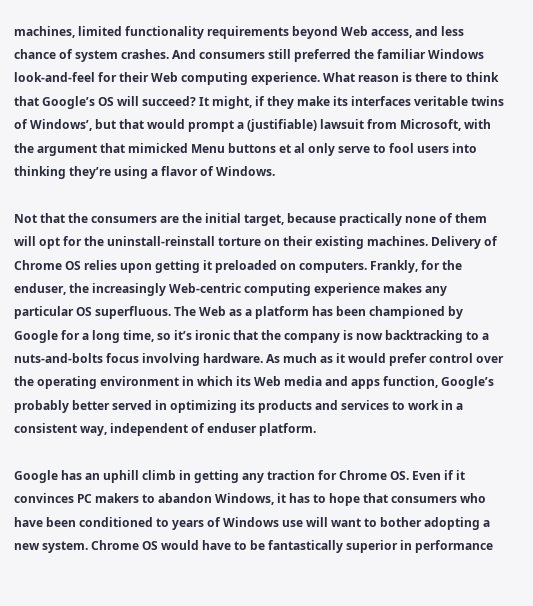machines, limited functionality requirements beyond Web access, and less chance of system crashes. And consumers still preferred the familiar Windows look-and-feel for their Web computing experience. What reason is there to think that Google’s OS will succeed? It might, if they make its interfaces veritable twins of Windows’, but that would prompt a (justifiable) lawsuit from Microsoft, with the argument that mimicked Menu buttons et al only serve to fool users into thinking they’re using a flavor of Windows.

Not that the consumers are the initial target, because practically none of them will opt for the uninstall-reinstall torture on their existing machines. Delivery of Chrome OS relies upon getting it preloaded on computers. Frankly, for the enduser, the increasingly Web-centric computing experience makes any particular OS superfluous. The Web as a platform has been championed by Google for a long time, so it’s ironic that the company is now backtracking to a nuts-and-bolts focus involving hardware. As much as it would prefer control over the operating environment in which its Web media and apps function, Google’s probably better served in optimizing its products and services to work in a consistent way, independent of enduser platform.

Google has an uphill climb in getting any traction for Chrome OS. Even if it convinces PC makers to abandon Windows, it has to hope that consumers who have been conditioned to years of Windows use will want to bother adopting a new system. Chrome OS would have to be fantastically superior in performance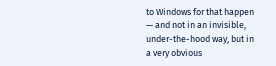to Windows for that happen — and not in an invisible, under-the-hood way, but in a very obvious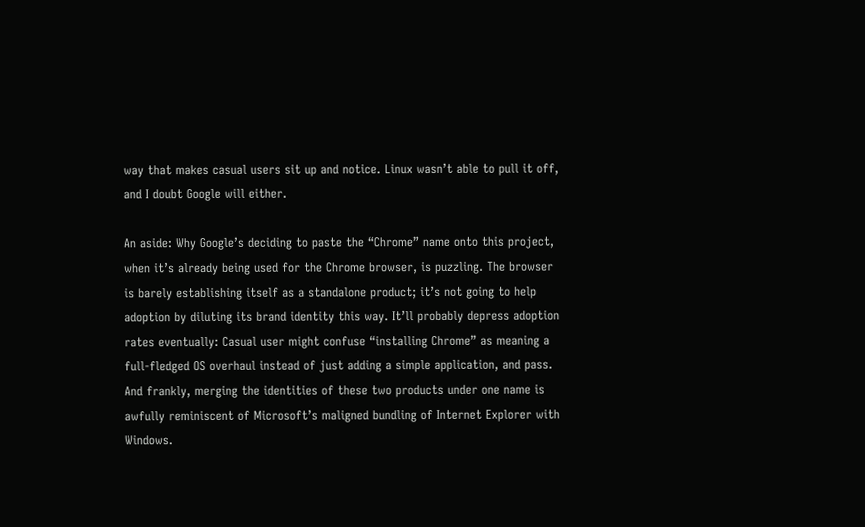way that makes casual users sit up and notice. Linux wasn’t able to pull it off, and I doubt Google will either.

An aside: Why Google’s deciding to paste the “Chrome” name onto this project, when it’s already being used for the Chrome browser, is puzzling. The browser is barely establishing itself as a standalone product; it’s not going to help adoption by diluting its brand identity this way. It’ll probably depress adoption rates eventually: Casual user might confuse “installing Chrome” as meaning a full-fledged OS overhaul instead of just adding a simple application, and pass. And frankly, merging the identities of these two products under one name is awfully reminiscent of Microsoft’s maligned bundling of Internet Explorer with Windows.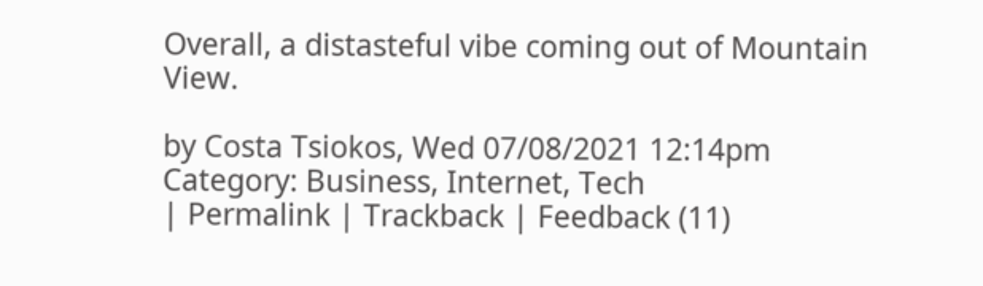Overall, a distasteful vibe coming out of Mountain View.

by Costa Tsiokos, Wed 07/08/2021 12:14pm
Category: Business, Internet, Tech
| Permalink | Trackback | Feedback (11)